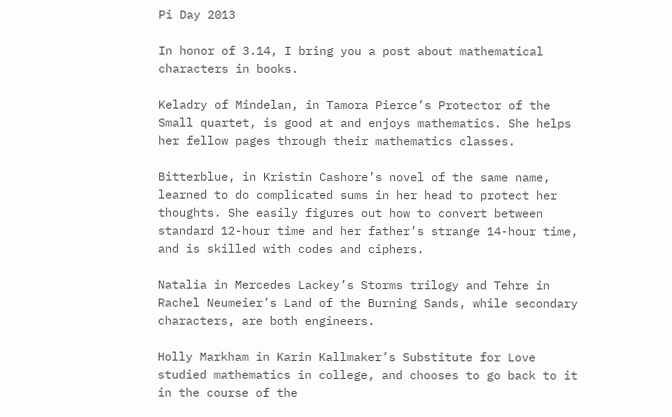Pi Day 2013

In honor of 3.14, I bring you a post about mathematical characters in books.

Keladry of Mindelan, in Tamora Pierce’s Protector of the Small quartet, is good at and enjoys mathematics. She helps her fellow pages through their mathematics classes.

Bitterblue, in Kristin Cashore’s novel of the same name, learned to do complicated sums in her head to protect her thoughts. She easily figures out how to convert between standard 12-hour time and her father’s strange 14-hour time, and is skilled with codes and ciphers.

Natalia in Mercedes Lackey’s Storms trilogy and Tehre in Rachel Neumeier’s Land of the Burning Sands, while secondary characters, are both engineers.

Holly Markham in Karin Kallmaker’s Substitute for Love studied mathematics in college, and chooses to go back to it in the course of the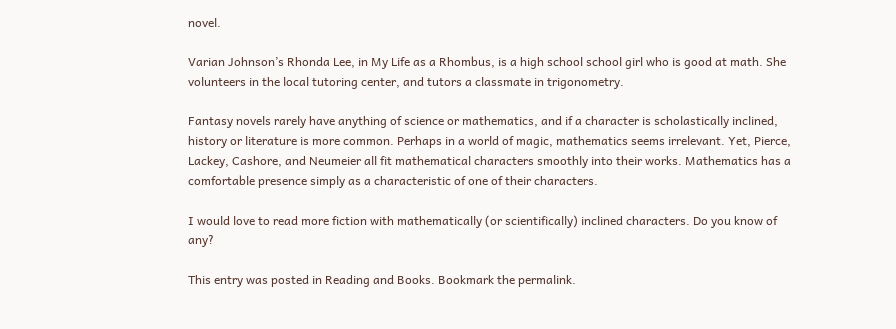novel.

Varian Johnson’s Rhonda Lee, in My Life as a Rhombus, is a high school school girl who is good at math. She volunteers in the local tutoring center, and tutors a classmate in trigonometry.

Fantasy novels rarely have anything of science or mathematics, and if a character is scholastically inclined, history or literature is more common. Perhaps in a world of magic, mathematics seems irrelevant. Yet, Pierce, Lackey, Cashore, and Neumeier all fit mathematical characters smoothly into their works. Mathematics has a comfortable presence simply as a characteristic of one of their characters.

I would love to read more fiction with mathematically (or scientifically) inclined characters. Do you know of any?

This entry was posted in Reading and Books. Bookmark the permalink.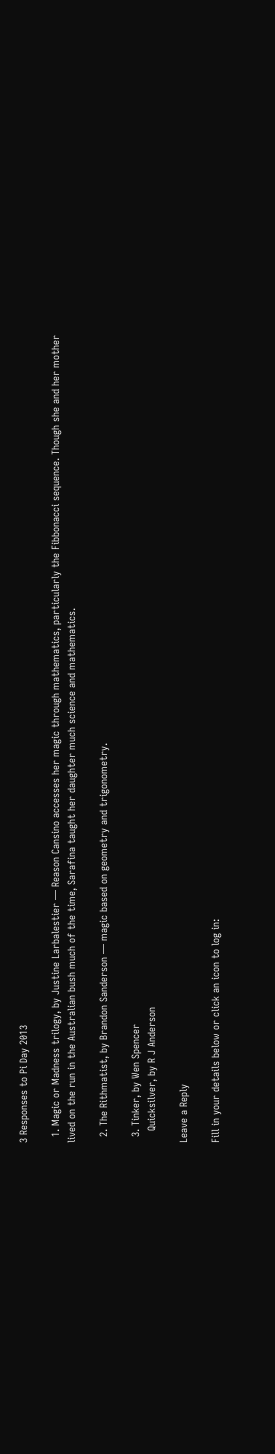3 Responses to Pi Day 2013

  1. Magic or Madness trilogy, by Justine Larbalestier — Reason Cansino accesses her magic through mathematics, particularly the Fibbonacci sequence. Though she and her mother lived on the run in the Australian bush much of the time, Sarafina taught her daughter much science and mathematics.

  2. The Rithmatist, by Brandon Sanderson — magic based on geometry and trigonometry.

  3. Tinker, by Wen Spencer
    Quicksilver, by R J Anderson

Leave a Reply

Fill in your details below or click an icon to log in: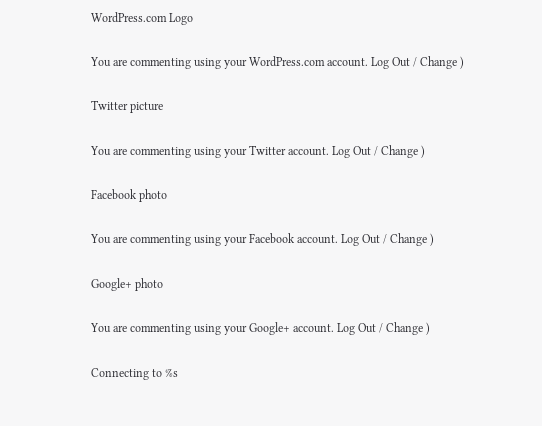WordPress.com Logo

You are commenting using your WordPress.com account. Log Out / Change )

Twitter picture

You are commenting using your Twitter account. Log Out / Change )

Facebook photo

You are commenting using your Facebook account. Log Out / Change )

Google+ photo

You are commenting using your Google+ account. Log Out / Change )

Connecting to %s